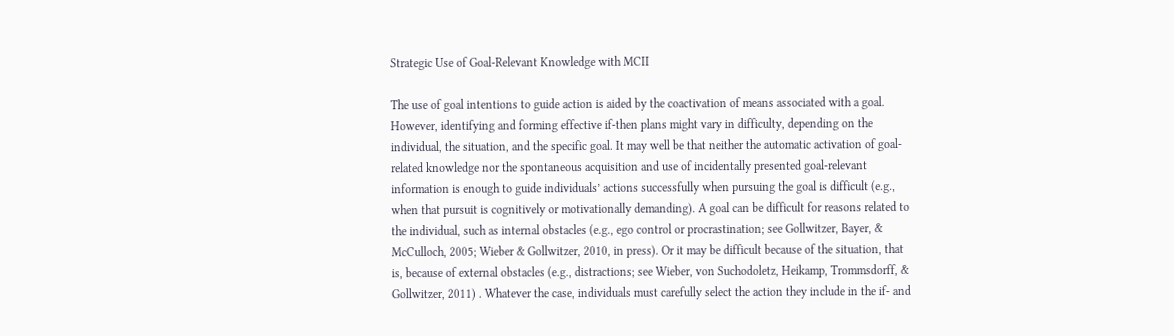Strategic Use of Goal-Relevant Knowledge with MCII

The use of goal intentions to guide action is aided by the coactivation of means associated with a goal. However, identifying and forming effective if-then plans might vary in difficulty, depending on the individual, the situation, and the specific goal. It may well be that neither the automatic activation of goal-related knowledge nor the spontaneous acquisition and use of incidentally presented goal-relevant information is enough to guide individuals’ actions successfully when pursuing the goal is difficult (e.g., when that pursuit is cognitively or motivationally demanding). A goal can be difficult for reasons related to the individual, such as internal obstacles (e.g., ego control or procrastination; see Gollwitzer, Bayer, & McCulloch, 2005; Wieber & Gollwitzer, 2010, in press). Or it may be difficult because of the situation, that is, because of external obstacles (e.g., distractions; see Wieber, von Suchodoletz, Heikamp, Trommsdorff, & Gollwitzer, 2011) . Whatever the case, individuals must carefully select the action they include in the if- and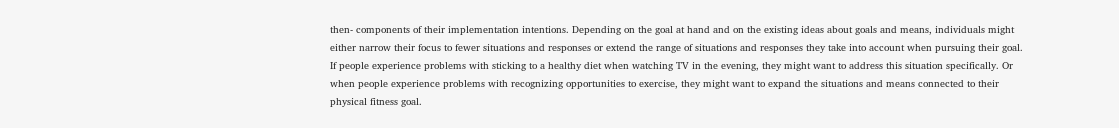then- components of their implementation intentions. Depending on the goal at hand and on the existing ideas about goals and means, individuals might either narrow their focus to fewer situations and responses or extend the range of situations and responses they take into account when pursuing their goal. If people experience problems with sticking to a healthy diet when watching TV in the evening, they might want to address this situation specifically. Or when people experience problems with recognizing opportunities to exercise, they might want to expand the situations and means connected to their physical fitness goal.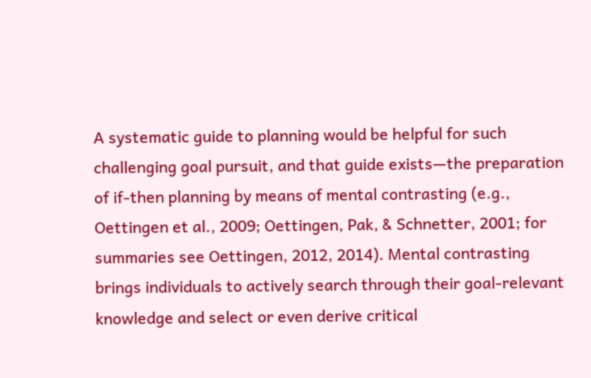A systematic guide to planning would be helpful for such challenging goal pursuit, and that guide exists—the preparation of if-then planning by means of mental contrasting (e.g., Oettingen et al., 2009; Oettingen, Pak, & Schnetter, 2001; for summaries see Oettingen, 2012, 2014). Mental contrasting brings individuals to actively search through their goal-relevant knowledge and select or even derive critical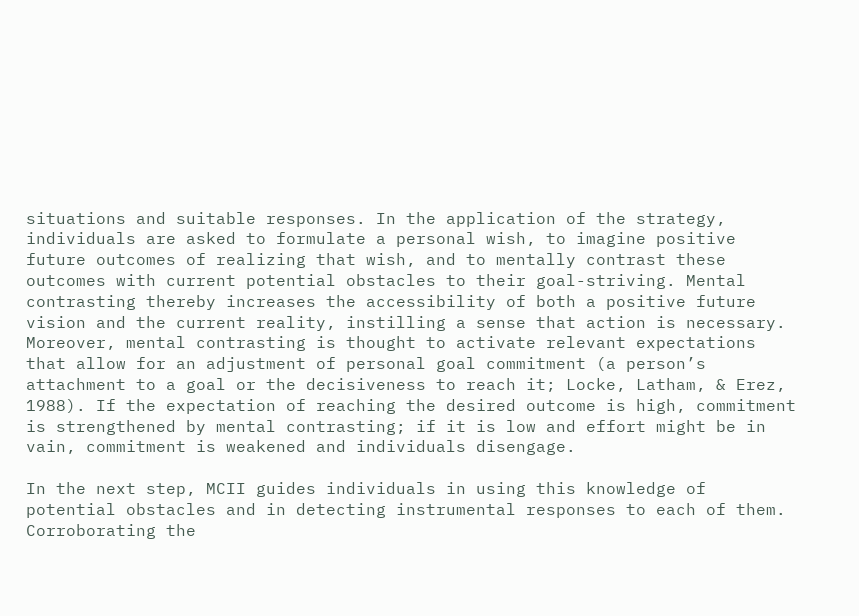situations and suitable responses. In the application of the strategy, individuals are asked to formulate a personal wish, to imagine positive future outcomes of realizing that wish, and to mentally contrast these outcomes with current potential obstacles to their goal-striving. Mental contrasting thereby increases the accessibility of both a positive future vision and the current reality, instilling a sense that action is necessary. Moreover, mental contrasting is thought to activate relevant expectations that allow for an adjustment of personal goal commitment (a person’s attachment to a goal or the decisiveness to reach it; Locke, Latham, & Erez, 1988). If the expectation of reaching the desired outcome is high, commitment is strengthened by mental contrasting; if it is low and effort might be in vain, commitment is weakened and individuals disengage.

In the next step, MCII guides individuals in using this knowledge of potential obstacles and in detecting instrumental responses to each of them. Corroborating the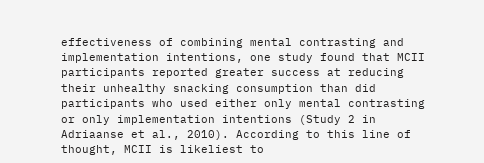effectiveness of combining mental contrasting and implementation intentions, one study found that MCII participants reported greater success at reducing their unhealthy snacking consumption than did participants who used either only mental contrasting or only implementation intentions (Study 2 in Adriaanse et al., 2010). According to this line of thought, MCII is likeliest to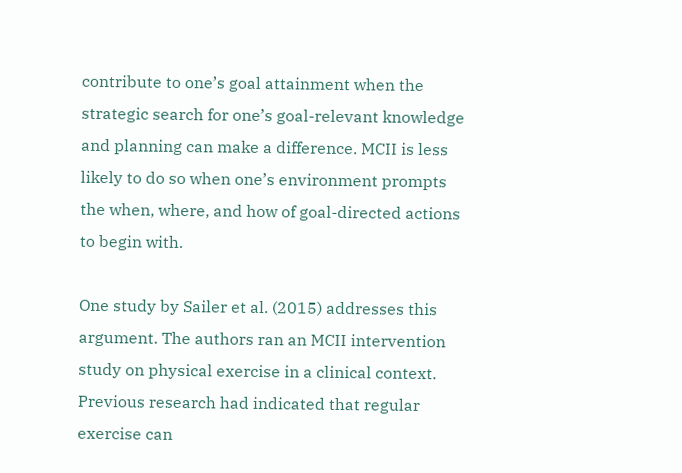contribute to one’s goal attainment when the strategic search for one’s goal-relevant knowledge and planning can make a difference. MCII is less likely to do so when one’s environment prompts the when, where, and how of goal-directed actions to begin with.

One study by Sailer et al. (2015) addresses this argument. The authors ran an MCII intervention study on physical exercise in a clinical context. Previous research had indicated that regular exercise can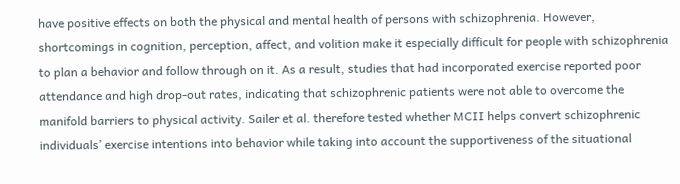have positive effects on both the physical and mental health of persons with schizophrenia. However, shortcomings in cognition, perception, affect, and volition make it especially difficult for people with schizophrenia to plan a behavior and follow through on it. As a result, studies that had incorporated exercise reported poor attendance and high drop-out rates, indicating that schizophrenic patients were not able to overcome the manifold barriers to physical activity. Sailer et al. therefore tested whether MCII helps convert schizophrenic individuals’ exercise intentions into behavior while taking into account the supportiveness of the situational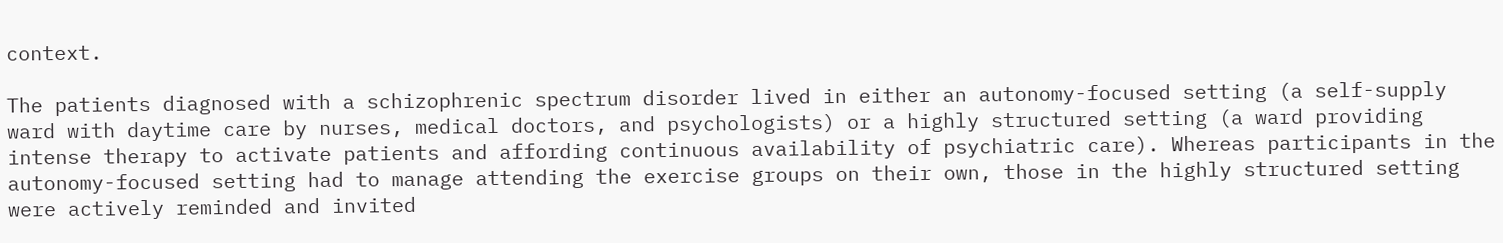context.

The patients diagnosed with a schizophrenic spectrum disorder lived in either an autonomy-focused setting (a self-supply ward with daytime care by nurses, medical doctors, and psychologists) or a highly structured setting (a ward providing intense therapy to activate patients and affording continuous availability of psychiatric care). Whereas participants in the autonomy-focused setting had to manage attending the exercise groups on their own, those in the highly structured setting were actively reminded and invited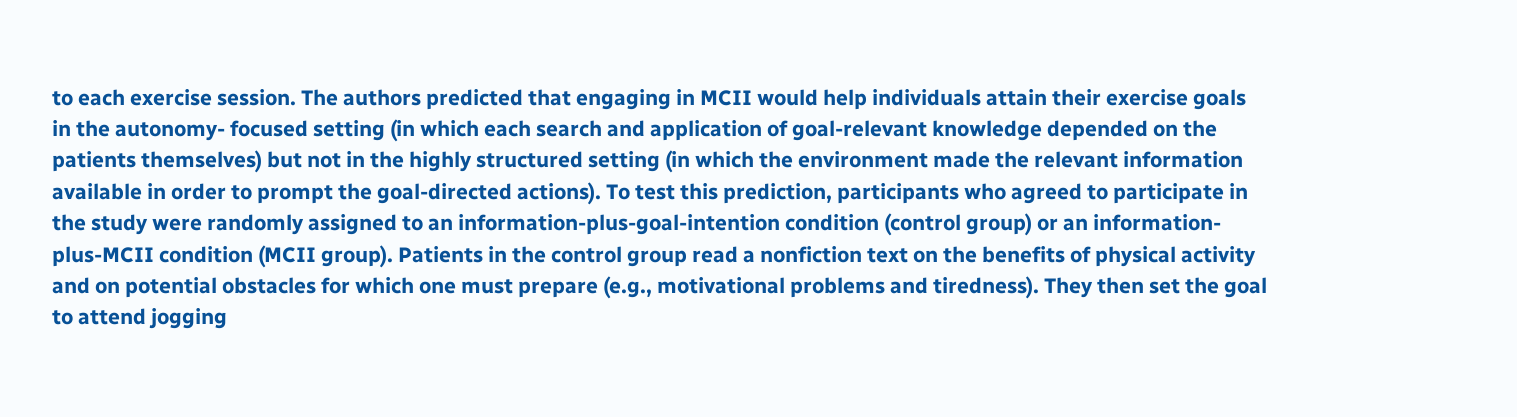to each exercise session. The authors predicted that engaging in MCII would help individuals attain their exercise goals in the autonomy- focused setting (in which each search and application of goal-relevant knowledge depended on the patients themselves) but not in the highly structured setting (in which the environment made the relevant information available in order to prompt the goal-directed actions). To test this prediction, participants who agreed to participate in the study were randomly assigned to an information-plus-goal-intention condition (control group) or an information-plus-MCII condition (MCII group). Patients in the control group read a nonfiction text on the benefits of physical activity and on potential obstacles for which one must prepare (e.g., motivational problems and tiredness). They then set the goal to attend jogging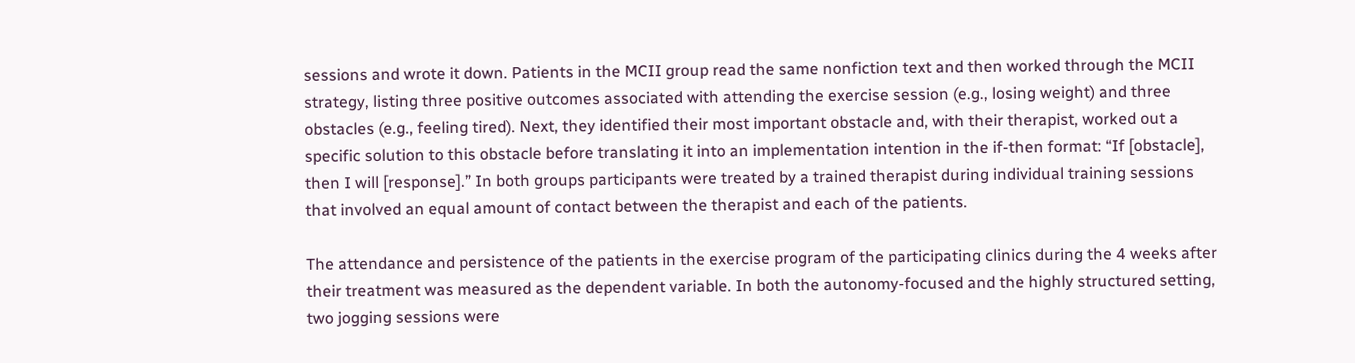sessions and wrote it down. Patients in the MCII group read the same nonfiction text and then worked through the MCII strategy, listing three positive outcomes associated with attending the exercise session (e.g., losing weight) and three obstacles (e.g., feeling tired). Next, they identified their most important obstacle and, with their therapist, worked out a specific solution to this obstacle before translating it into an implementation intention in the if-then format: “If [obstacle], then I will [response].” In both groups participants were treated by a trained therapist during individual training sessions that involved an equal amount of contact between the therapist and each of the patients.

The attendance and persistence of the patients in the exercise program of the participating clinics during the 4 weeks after their treatment was measured as the dependent variable. In both the autonomy-focused and the highly structured setting, two jogging sessions were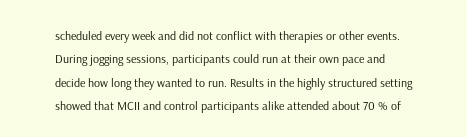scheduled every week and did not conflict with therapies or other events. During jogging sessions, participants could run at their own pace and decide how long they wanted to run. Results in the highly structured setting showed that MCII and control participants alike attended about 70 % of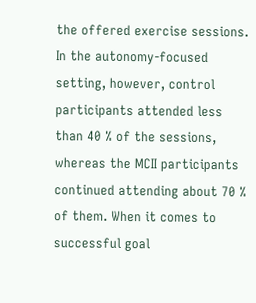the offered exercise sessions. In the autonomy-focused setting, however, control participants attended less than 40 % of the sessions, whereas the MCII participants continued attending about 70 % of them. When it comes to successful goal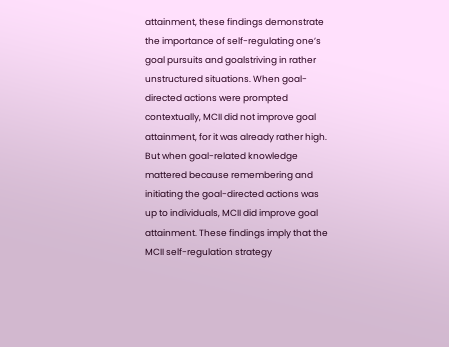attainment, these findings demonstrate the importance of self-regulating one’s goal pursuits and goalstriving in rather unstructured situations. When goal-directed actions were prompted contextually, MCII did not improve goal attainment, for it was already rather high. But when goal-related knowledge mattered because remembering and initiating the goal-directed actions was up to individuals, MCII did improve goal attainment. These findings imply that the MCII self-regulation strategy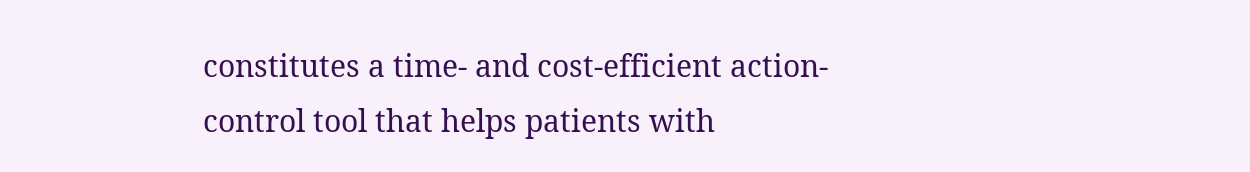constitutes a time- and cost-efficient action-control tool that helps patients with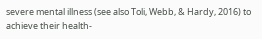severe mental illness (see also Toli, Webb, & Hardy, 2016) to achieve their health-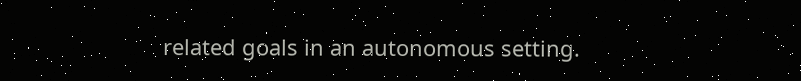related goals in an autonomous setting.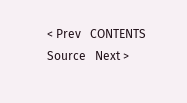< Prev   CONTENTS   Source   Next >